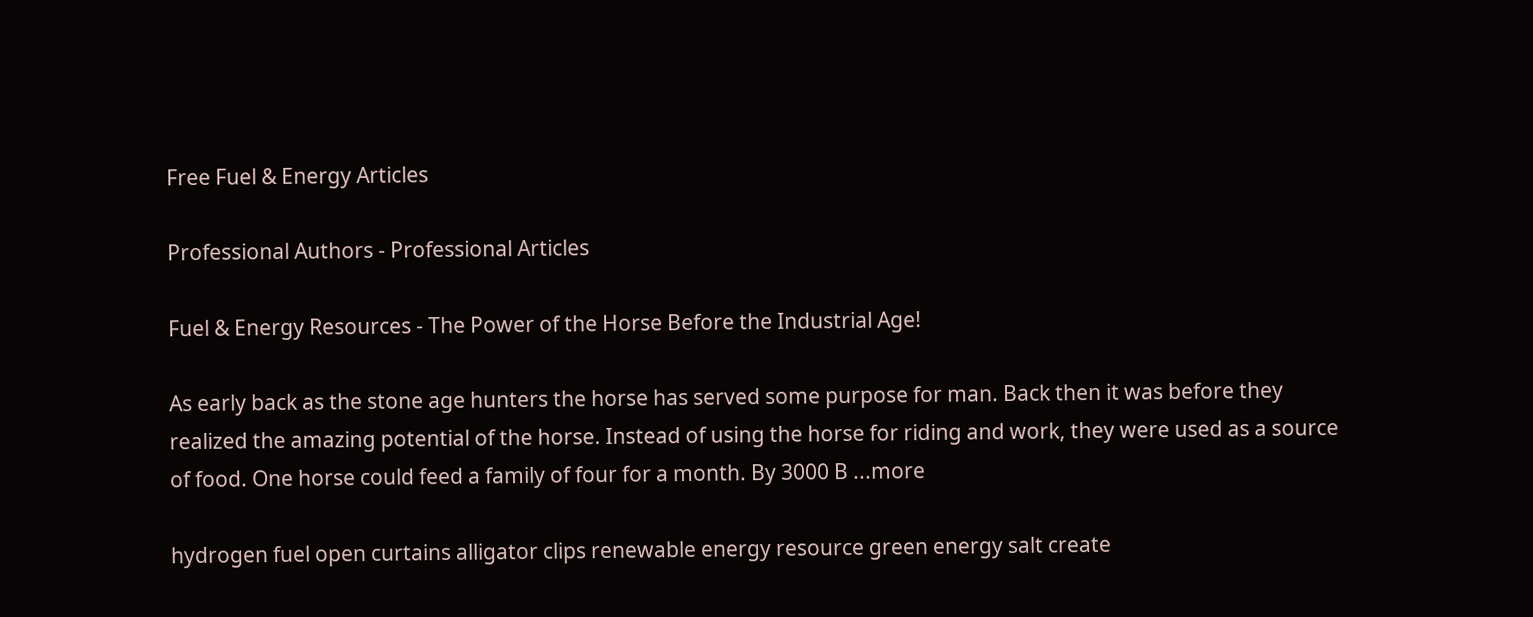Free Fuel & Energy Articles

Professional Authors - Professional Articles

Fuel & Energy Resources - The Power of the Horse Before the Industrial Age!

As early back as the stone age hunters the horse has served some purpose for man. Back then it was before they realized the amazing potential of the horse. Instead of using the horse for riding and work, they were used as a source of food. One horse could feed a family of four for a month. By 3000 B ...more

hydrogen fuel open curtains alligator clips renewable energy resource green energy salt create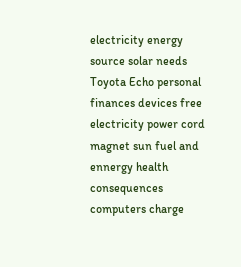electricity energy source solar needs Toyota Echo personal finances devices free electricity power cord magnet sun fuel and ennergy health consequences computers charge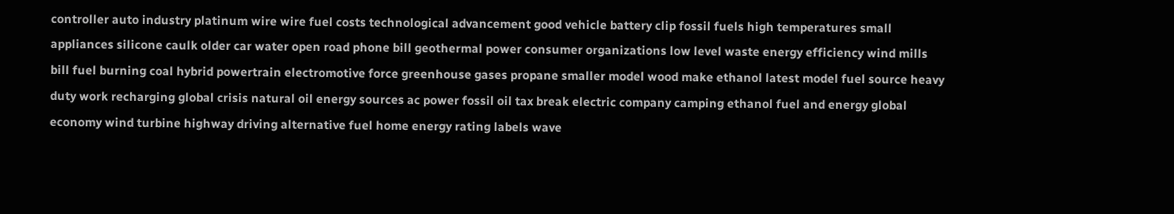controller auto industry platinum wire wire fuel costs technological advancement good vehicle battery clip fossil fuels high temperatures small appliances silicone caulk older car water open road phone bill geothermal power consumer organizations low level waste energy efficiency wind mills bill fuel burning coal hybrid powertrain electromotive force greenhouse gases propane smaller model wood make ethanol latest model fuel source heavy duty work recharging global crisis natural oil energy sources ac power fossil oil tax break electric company camping ethanol fuel and energy global economy wind turbine highway driving alternative fuel home energy rating labels wave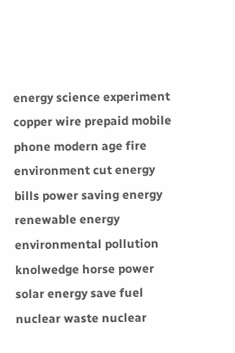energy science experiment copper wire prepaid mobile phone modern age fire environment cut energy bills power saving energy renewable energy environmental pollution knolwedge horse power solar energy save fuel nuclear waste nuclear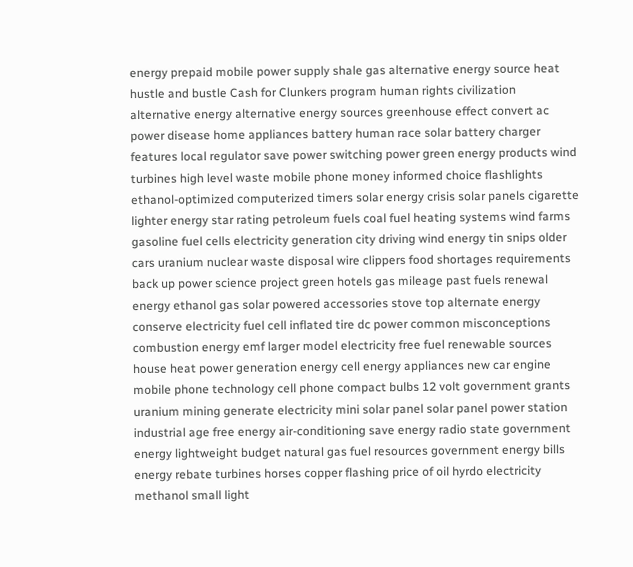energy prepaid mobile power supply shale gas alternative energy source heat hustle and bustle Cash for Clunkers program human rights civilization alternative energy alternative energy sources greenhouse effect convert ac power disease home appliances battery human race solar battery charger features local regulator save power switching power green energy products wind turbines high level waste mobile phone money informed choice flashlights ethanol-optimized computerized timers solar energy crisis solar panels cigarette lighter energy star rating petroleum fuels coal fuel heating systems wind farms gasoline fuel cells electricity generation city driving wind energy tin snips older cars uranium nuclear waste disposal wire clippers food shortages requirements back up power science project green hotels gas mileage past fuels renewal energy ethanol gas solar powered accessories stove top alternate energy conserve electricity fuel cell inflated tire dc power common misconceptions combustion energy emf larger model electricity free fuel renewable sources house heat power generation energy cell energy appliances new car engine mobile phone technology cell phone compact bulbs 12 volt government grants uranium mining generate electricity mini solar panel solar panel power station industrial age free energy air-conditioning save energy radio state government energy lightweight budget natural gas fuel resources government energy bills energy rebate turbines horses copper flashing price of oil hyrdo electricity methanol small light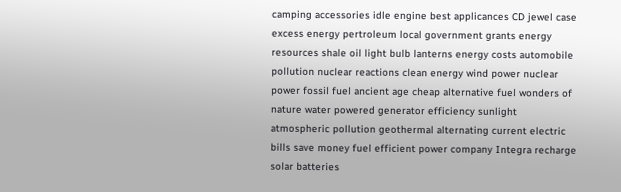camping accessories idle engine best applicances CD jewel case excess energy pertroleum local government grants energy resources shale oil light bulb lanterns energy costs automobile pollution nuclear reactions clean energy wind power nuclear power fossil fuel ancient age cheap alternative fuel wonders of nature water powered generator efficiency sunlight atmospheric pollution geothermal alternating current electric bills save money fuel efficient power company Integra recharge solar batteries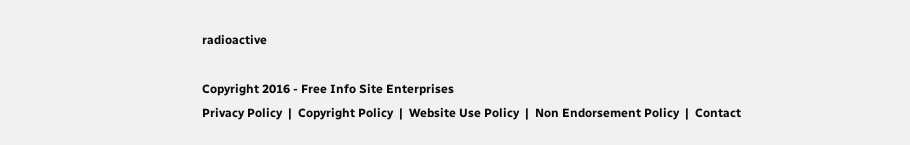radioactive

Copyright 2016 - Free Info Site Enterprises
Privacy Policy  |  Copyright Policy  |  Website Use Policy  |  Non Endorsement Policy  |  Contact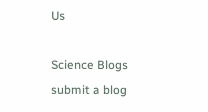Us

Science Blogs
submit a blog